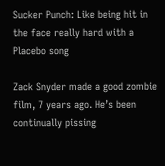Sucker Punch: Like being hit in the face really hard with a Placebo song

Zack Snyder made a good zombie film, 7 years ago. He’s been continually pissing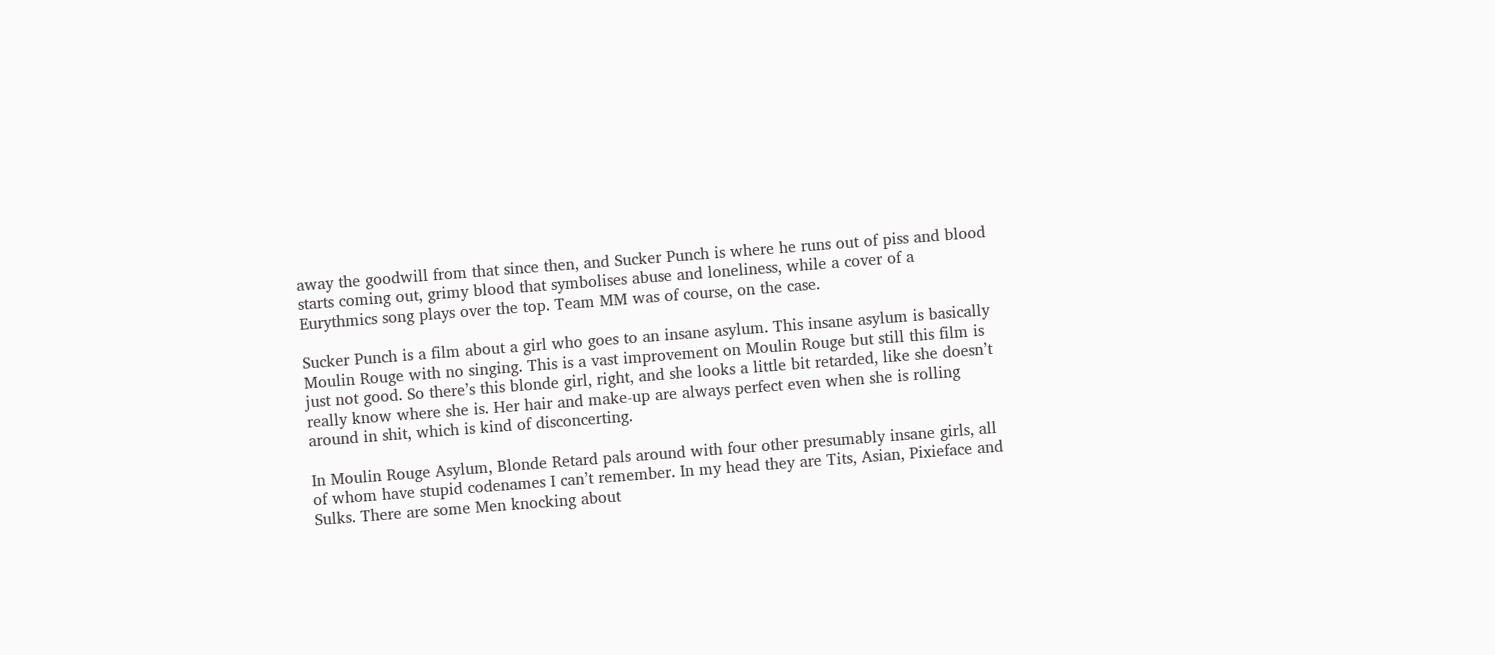away the goodwill from that since then, and Sucker Punch is where he runs out of piss and blood starts coming out, grimy blood that symbolises abuse and loneliness, while a cover of a Eurythmics song plays over the top. Team MM was of course, on the case.

Sucker Punch is a film about a girl who goes to an insane asylum. This insane asylum is basically Moulin Rouge with no singing. This is a vast improvement on Moulin Rouge but still this film is just not good. So there’s this blonde girl, right, and she looks a little bit retarded, like she doesn’t really know where she is. Her hair and make-up are always perfect even when she is rolling around in shit, which is kind of disconcerting.

In Moulin Rouge Asylum, Blonde Retard pals around with four other presumably insane girls, all of whom have stupid codenames I can’t remember. In my head they are Tits, Asian, Pixieface and Sulks. There are some Men knocking about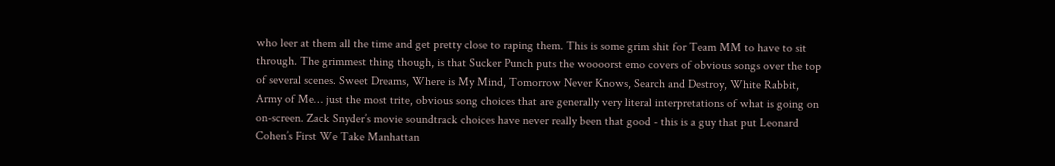who leer at them all the time and get pretty close to raping them. This is some grim shit for Team MM to have to sit through. The grimmest thing though, is that Sucker Punch puts the woooorst emo covers of obvious songs over the top of several scenes. Sweet Dreams, Where is My Mind, Tomorrow Never Knows, Search and Destroy, White Rabbit, Army of Me… just the most trite, obvious song choices that are generally very literal interpretations of what is going on on-screen. Zack Snyder’s movie soundtrack choices have never really been that good - this is a guy that put Leonard Cohen’s First We Take Manhattan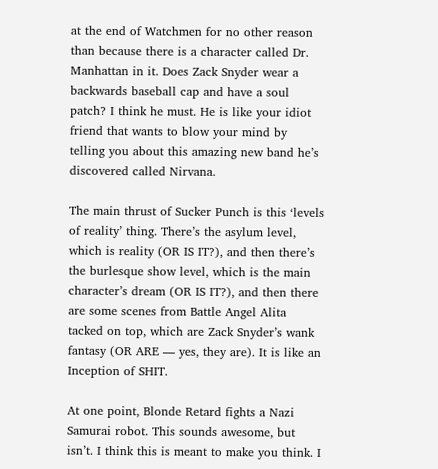at the end of Watchmen for no other reason than because there is a character called Dr. Manhattan in it. Does Zack Snyder wear a backwards baseball cap and have a soul patch? I think he must. He is like your idiot friend that wants to blow your mind by telling you about this amazing new band he’s discovered called Nirvana.

The main thrust of Sucker Punch is this ‘levels of reality’ thing. There’s the asylum level, which is reality (OR IS IT?), and then there’s the burlesque show level, which is the main character’s dream (OR IS IT?), and then there are some scenes from Battle Angel Alita tacked on top, which are Zack Snyder’s wank fantasy (OR ARE — yes, they are). It is like an Inception of SHIT.

At one point, Blonde Retard fights a Nazi Samurai robot. This sounds awesome, but isn’t. I think this is meant to make you think. I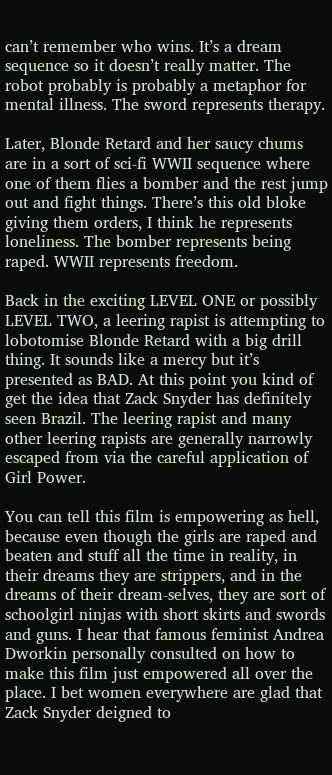can’t remember who wins. It’s a dream sequence so it doesn’t really matter. The robot probably is probably a metaphor for mental illness. The sword represents therapy.

Later, Blonde Retard and her saucy chums are in a sort of sci-fi WWII sequence where one of them flies a bomber and the rest jump out and fight things. There’s this old bloke giving them orders, I think he represents loneliness. The bomber represents being raped. WWII represents freedom.

Back in the exciting LEVEL ONE or possibly LEVEL TWO, a leering rapist is attempting to lobotomise Blonde Retard with a big drill thing. It sounds like a mercy but it’s presented as BAD. At this point you kind of get the idea that Zack Snyder has definitely seen Brazil. The leering rapist and many other leering rapists are generally narrowly escaped from via the careful application of Girl Power.

You can tell this film is empowering as hell, because even though the girls are raped and beaten and stuff all the time in reality, in their dreams they are strippers, and in the dreams of their dream-selves, they are sort of schoolgirl ninjas with short skirts and swords and guns. I hear that famous feminist Andrea Dworkin personally consulted on how to make this film just empowered all over the place. I bet women everywhere are glad that Zack Snyder deigned to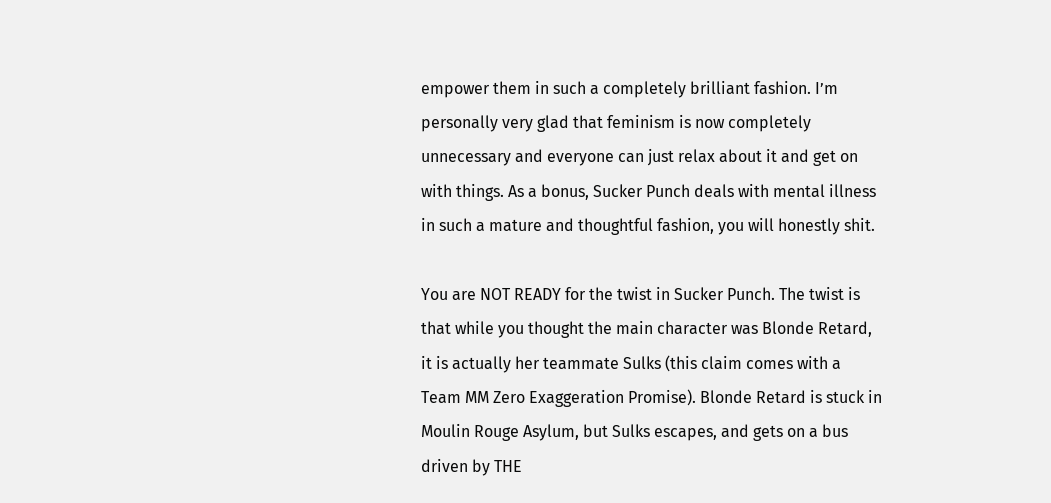empower them in such a completely brilliant fashion. I’m personally very glad that feminism is now completely unnecessary and everyone can just relax about it and get on with things. As a bonus, Sucker Punch deals with mental illness in such a mature and thoughtful fashion, you will honestly shit.

You are NOT READY for the twist in Sucker Punch. The twist is that while you thought the main character was Blonde Retard, it is actually her teammate Sulks (this claim comes with a Team MM Zero Exaggeration Promise). Blonde Retard is stuck in Moulin Rouge Asylum, but Sulks escapes, and gets on a bus driven by THE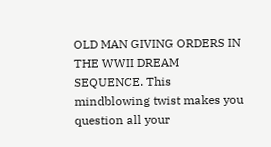OLD MAN GIVING ORDERS IN THE WWII DREAM SEQUENCE. This mindblowing twist makes you question all your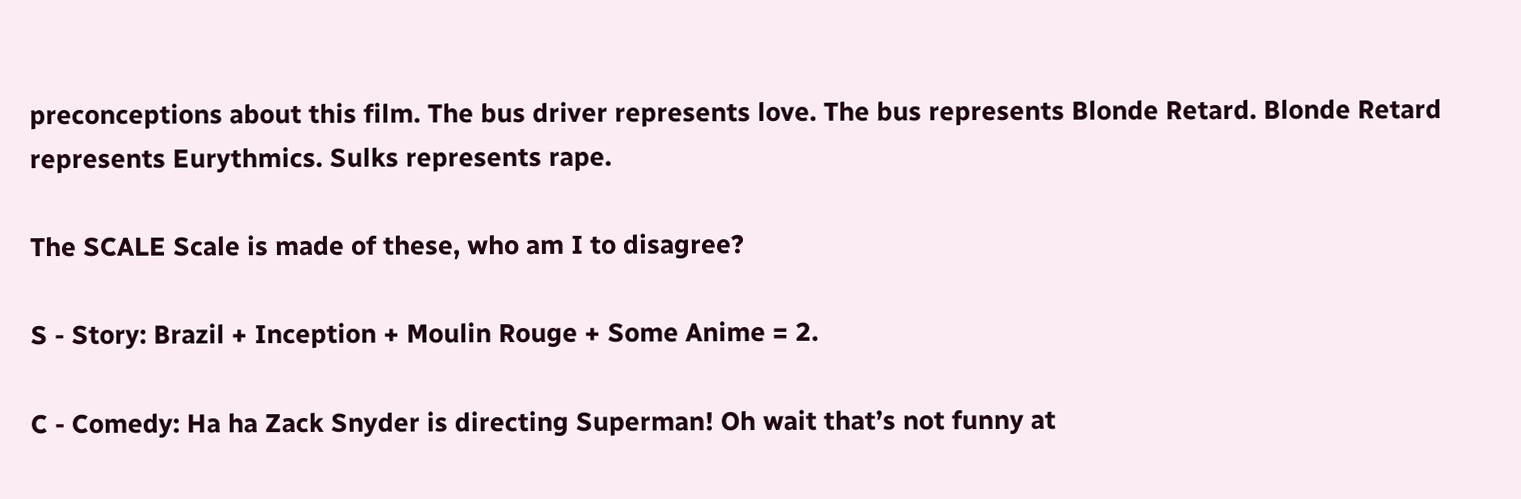preconceptions about this film. The bus driver represents love. The bus represents Blonde Retard. Blonde Retard represents Eurythmics. Sulks represents rape.

The SCALE Scale is made of these, who am I to disagree?

S - Story: Brazil + Inception + Moulin Rouge + Some Anime = 2.

C - Comedy: Ha ha Zack Snyder is directing Superman! Oh wait that’s not funny at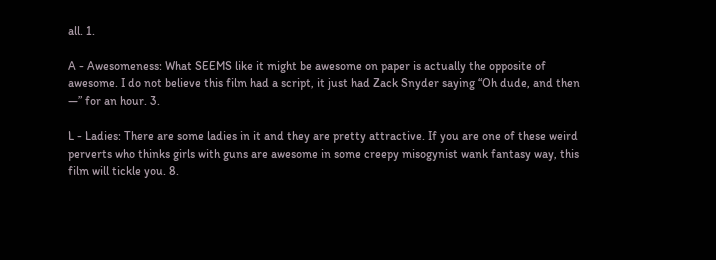all. 1.

A - Awesomeness: What SEEMS like it might be awesome on paper is actually the opposite of awesome. I do not believe this film had a script, it just had Zack Snyder saying “Oh dude, and then —” for an hour. 3.

L - Ladies: There are some ladies in it and they are pretty attractive. If you are one of these weird perverts who thinks girls with guns are awesome in some creepy misogynist wank fantasy way, this film will tickle you. 8.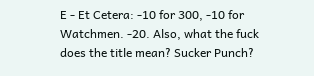E - Et Cetera: -10 for 300, -10 for Watchmen. -20. Also, what the fuck does the title mean? Sucker Punch?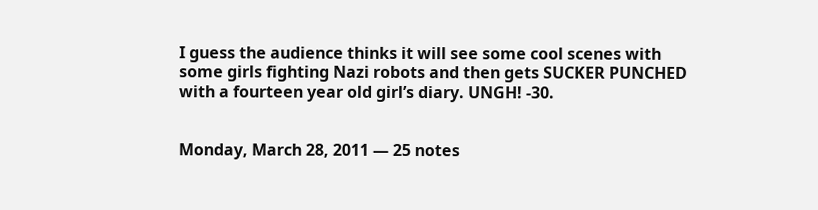I guess the audience thinks it will see some cool scenes with some girls fighting Nazi robots and then gets SUCKER PUNCHED with a fourteen year old girl’s diary. UNGH! -30.


Monday, March 28, 2011 — 25 notes